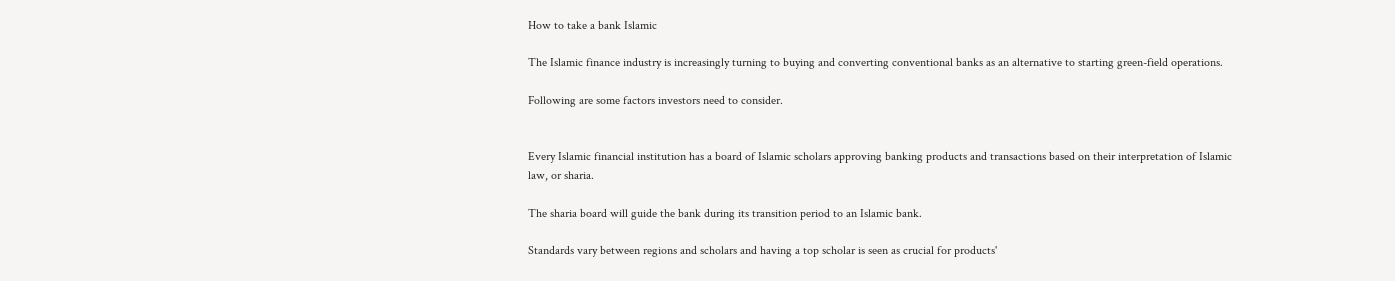How to take a bank Islamic

The Islamic finance industry is increasingly turning to buying and converting conventional banks as an alternative to starting green-field operations.

Following are some factors investors need to consider.


Every Islamic financial institution has a board of Islamic scholars approving banking products and transactions based on their interpretation of Islamic law, or sharia.

The sharia board will guide the bank during its transition period to an Islamic bank.

Standards vary between regions and scholars and having a top scholar is seen as crucial for products'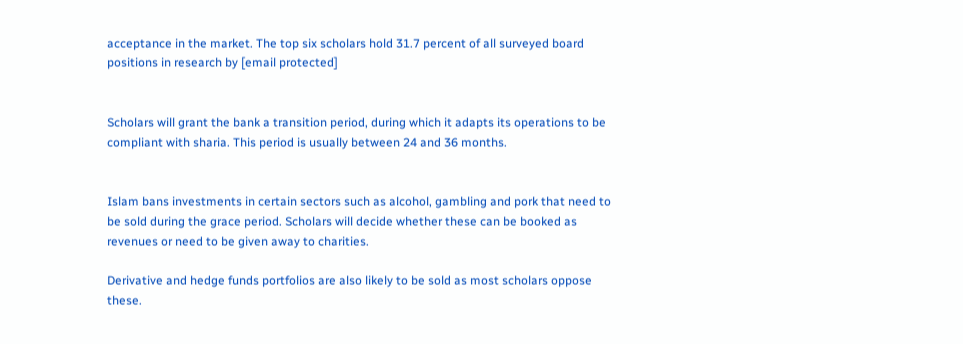acceptance in the market. The top six scholars hold 31.7 percent of all surveyed board positions in research by [email protected]


Scholars will grant the bank a transition period, during which it adapts its operations to be compliant with sharia. This period is usually between 24 and 36 months.


Islam bans investments in certain sectors such as alcohol, gambling and pork that need to be sold during the grace period. Scholars will decide whether these can be booked as revenues or need to be given away to charities.

Derivative and hedge funds portfolios are also likely to be sold as most scholars oppose these.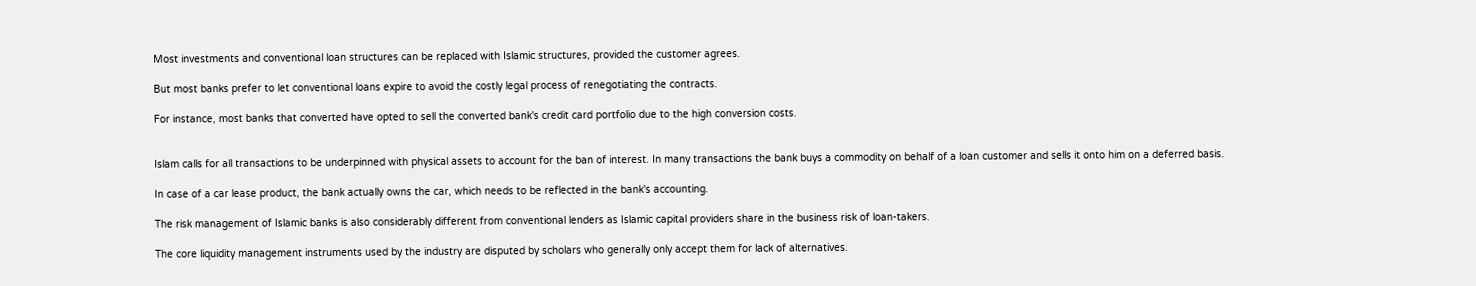Most investments and conventional loan structures can be replaced with Islamic structures, provided the customer agrees.

But most banks prefer to let conventional loans expire to avoid the costly legal process of renegotiating the contracts.

For instance, most banks that converted have opted to sell the converted bank's credit card portfolio due to the high conversion costs.


Islam calls for all transactions to be underpinned with physical assets to account for the ban of interest. In many transactions the bank buys a commodity on behalf of a loan customer and sells it onto him on a deferred basis.

In case of a car lease product, the bank actually owns the car, which needs to be reflected in the bank's accounting.

The risk management of Islamic banks is also considerably different from conventional lenders as Islamic capital providers share in the business risk of loan-takers.

The core liquidity management instruments used by the industry are disputed by scholars who generally only accept them for lack of alternatives.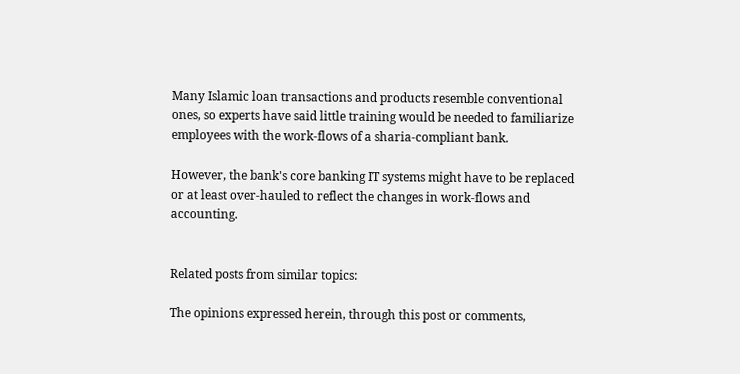Many Islamic loan transactions and products resemble conventional ones, so experts have said little training would be needed to familiarize employees with the work-flows of a sharia-compliant bank.

However, the bank's core banking IT systems might have to be replaced or at least over-hauled to reflect the changes in work-flows and accounting.


Related posts from similar topics:

The opinions expressed herein, through this post or comments,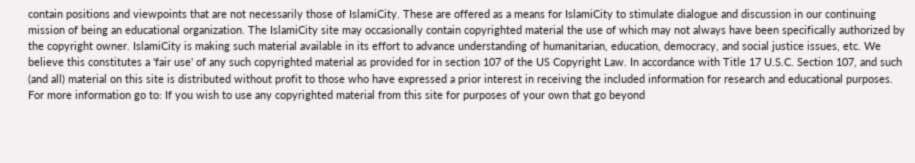contain positions and viewpoints that are not necessarily those of IslamiCity. These are offered as a means for IslamiCity to stimulate dialogue and discussion in our continuing mission of being an educational organization. The IslamiCity site may occasionally contain copyrighted material the use of which may not always have been specifically authorized by the copyright owner. IslamiCity is making such material available in its effort to advance understanding of humanitarian, education, democracy, and social justice issues, etc. We believe this constitutes a 'fair use' of any such copyrighted material as provided for in section 107 of the US Copyright Law. In accordance with Title 17 U.S.C. Section 107, and such (and all) material on this site is distributed without profit to those who have expressed a prior interest in receiving the included information for research and educational purposes. For more information go to: If you wish to use any copyrighted material from this site for purposes of your own that go beyond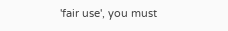'fair use', you must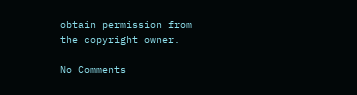obtain permission from the copyright owner.

No Comments